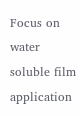Focus on water soluble film application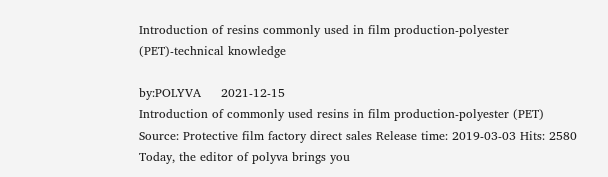Introduction of resins commonly used in film production-polyester (PET)-technical knowledge

by:POLYVA     2021-12-15
Introduction of commonly used resins in film production-polyester (PET) Source: Protective film factory direct sales Release time: 2019-03-03 Hits: 2580 Today, the editor of polyva brings you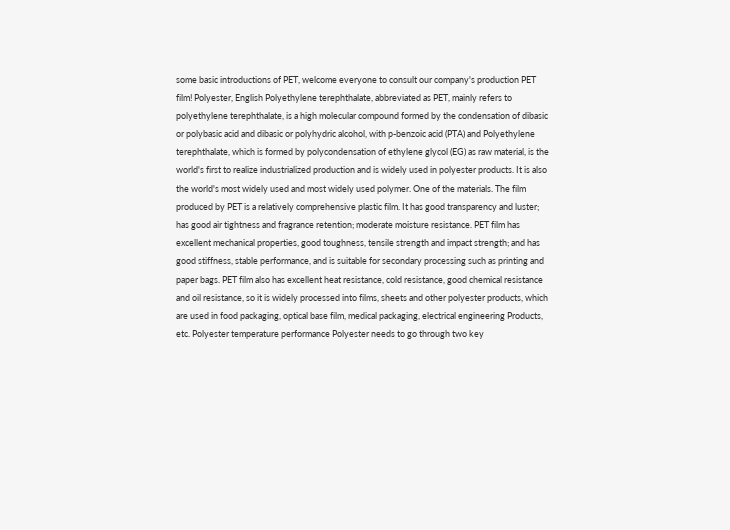some basic introductions of PET, welcome everyone to consult our company's production PET film! Polyester, English Polyethylene terephthalate, abbreviated as PET, mainly refers to polyethylene terephthalate, is a high molecular compound formed by the condensation of dibasic or polybasic acid and dibasic or polyhydric alcohol, with p-benzoic acid (PTA) and Polyethylene terephthalate, which is formed by polycondensation of ethylene glycol (EG) as raw material, is the world's first to realize industrialized production and is widely used in polyester products. It is also the world's most widely used and most widely used polymer. One of the materials. The film produced by PET is a relatively comprehensive plastic film. It has good transparency and luster; has good air tightness and fragrance retention; moderate moisture resistance. PET film has excellent mechanical properties, good toughness, tensile strength and impact strength; and has good stiffness, stable performance, and is suitable for secondary processing such as printing and paper bags. PET film also has excellent heat resistance, cold resistance, good chemical resistance and oil resistance, so it is widely processed into films, sheets and other polyester products, which are used in food packaging, optical base film, medical packaging, electrical engineering Products, etc. Polyester temperature performance Polyester needs to go through two key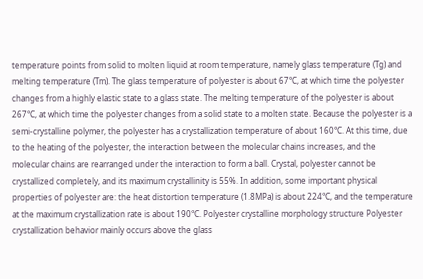temperature points from solid to molten liquid at room temperature, namely glass temperature (Tg) and melting temperature (Tm). The glass temperature of polyester is about 67°C, at which time the polyester changes from a highly elastic state to a glass state. The melting temperature of the polyester is about 267°C, at which time the polyester changes from a solid state to a molten state. Because the polyester is a semi-crystalline polymer, the polyester has a crystallization temperature of about 160°C. At this time, due to the heating of the polyester, the interaction between the molecular chains increases, and the molecular chains are rearranged under the interaction to form a ball. Crystal, polyester cannot be crystallized completely, and its maximum crystallinity is 55%. In addition, some important physical properties of polyester are: the heat distortion temperature (1.8MPa) is about 224°C, and the temperature at the maximum crystallization rate is about 190°C. Polyester crystalline morphology structure Polyester crystallization behavior mainly occurs above the glass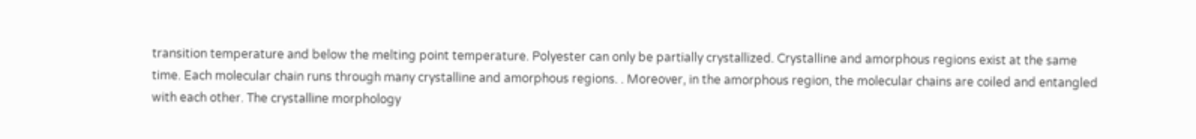transition temperature and below the melting point temperature. Polyester can only be partially crystallized. Crystalline and amorphous regions exist at the same time. Each molecular chain runs through many crystalline and amorphous regions. . Moreover, in the amorphous region, the molecular chains are coiled and entangled with each other. The crystalline morphology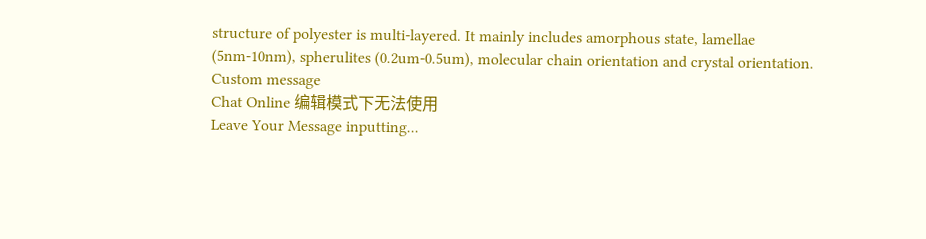structure of polyester is multi-layered. It mainly includes amorphous state, lamellae (5nm-10nm), spherulites (0.2um-0.5um), molecular chain orientation and crystal orientation.
Custom message
Chat Online 编辑模式下无法使用
Leave Your Message inputting...